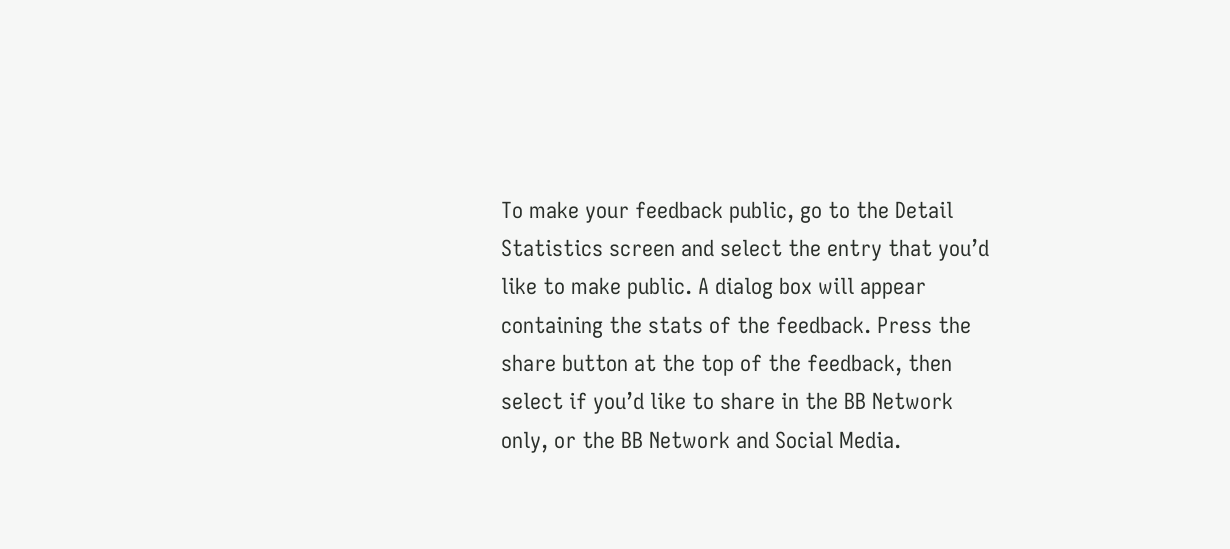To make your feedback public, go to the Detail Statistics screen and select the entry that you’d like to make public. A dialog box will appear containing the stats of the feedback. Press the share button at the top of the feedback, then select if you’d like to share in the BB Network only, or the BB Network and Social Media.